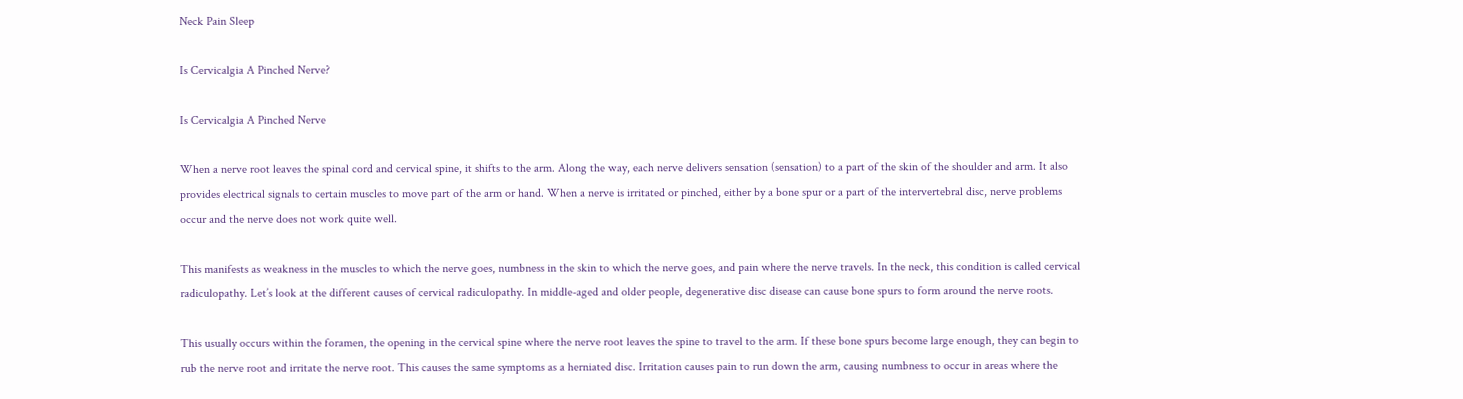Neck Pain Sleep

Is Cervicalgia A Pinched Nerve?

Is Cervicalgia A Pinched Nerve

When a nerve root leaves the spinal cord and cervical spine, it shifts to the arm. Along the way, each nerve delivers sensation (sensation) to a part of the skin of the shoulder and arm. It also provides electrical signals to certain muscles to move part of the arm or hand. When a nerve is irritated or pinched, either by a bone spur or a part of the intervertebral disc, nerve problems occur and the nerve does not work quite well.

This manifests as weakness in the muscles to which the nerve goes, numbness in the skin to which the nerve goes, and pain where the nerve travels. In the neck, this condition is called cervical radiculopathy. Let’s look at the different causes of cervical radiculopathy. In middle-aged and older people, degenerative disc disease can cause bone spurs to form around the nerve roots.

This usually occurs within the foramen, the opening in the cervical spine where the nerve root leaves the spine to travel to the arm. If these bone spurs become large enough, they can begin to rub the nerve root and irritate the nerve root. This causes the same symptoms as a herniated disc. Irritation causes pain to run down the arm, causing numbness to occur in areas where the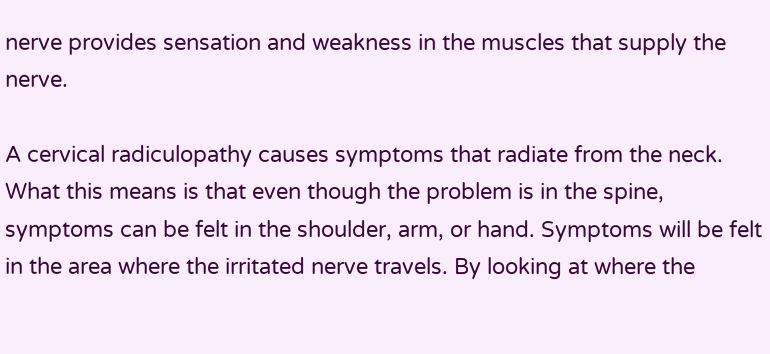nerve provides sensation and weakness in the muscles that supply the nerve.

A cervical radiculopathy causes symptoms that radiate from the neck. What this means is that even though the problem is in the spine, symptoms can be felt in the shoulder, arm, or hand. Symptoms will be felt in the area where the irritated nerve travels. By looking at where the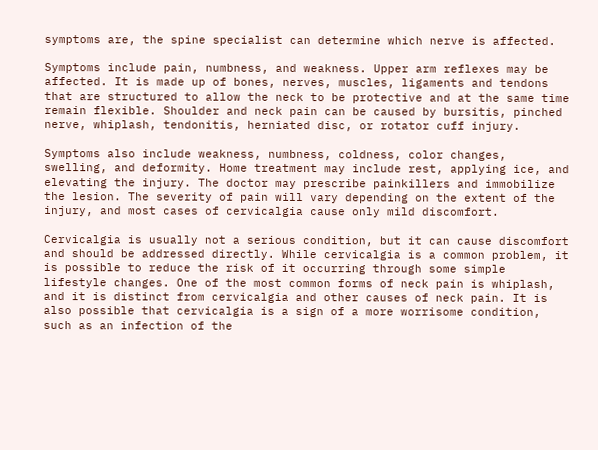symptoms are, the spine specialist can determine which nerve is affected.

Symptoms include pain, numbness, and weakness. Upper arm reflexes may be affected. It is made up of bones, nerves, muscles, ligaments and tendons that are structured to allow the neck to be protective and at the same time remain flexible. Shoulder and neck pain can be caused by bursitis, pinched nerve, whiplash, tendonitis, herniated disc, or rotator cuff injury.

Symptoms also include weakness, numbness, coldness, color changes, swelling, and deformity. Home treatment may include rest, applying ice, and elevating the injury. The doctor may prescribe painkillers and immobilize the lesion. The severity of pain will vary depending on the extent of the injury, and most cases of cervicalgia cause only mild discomfort.

Cervicalgia is usually not a serious condition, but it can cause discomfort and should be addressed directly. While cervicalgia is a common problem, it is possible to reduce the risk of it occurring through some simple lifestyle changes. One of the most common forms of neck pain is whiplash, and it is distinct from cervicalgia and other causes of neck pain. It is also possible that cervicalgia is a sign of a more worrisome condition, such as an infection of the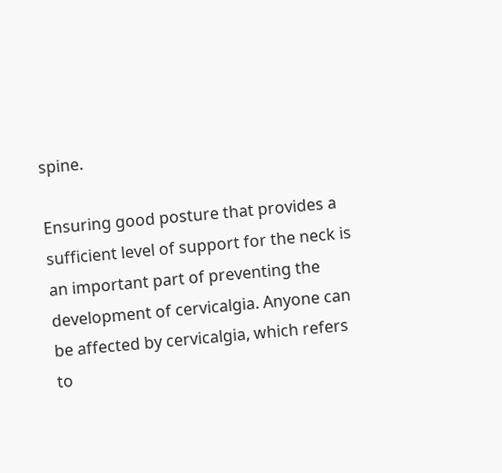spine.

Ensuring good posture that provides a sufficient level of support for the neck is an important part of preventing the development of cervicalgia. Anyone can be affected by cervicalgia, which refers to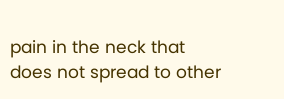pain in the neck that does not spread to other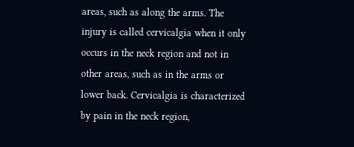areas, such as along the arms. The injury is called cervicalgia when it only occurs in the neck region and not in other areas, such as in the arms or lower back. Cervicalgia is characterized by pain in the neck region,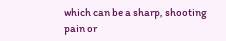which can be a sharp, shooting pain or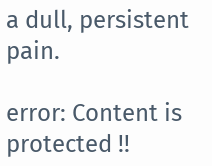a dull, persistent pain.

error: Content is protected !!